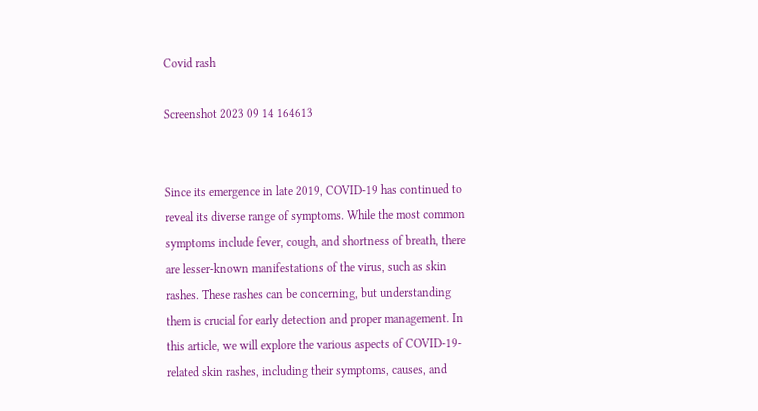Covid rash

Screenshot 2023 09 14 164613


Since its emergence in late 2019, COVID-19 has continued to reveal its diverse range of symptoms. While the most common symptoms include fever, cough, and shortness of breath, there are lesser-known manifestations of the virus, such as skin rashes. These rashes can be concerning, but understanding them is crucial for early detection and proper management. In this article, we will explore the various aspects of COVID-19-related skin rashes, including their symptoms, causes, and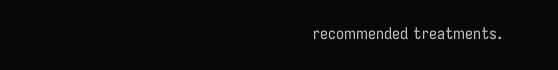recommended treatments.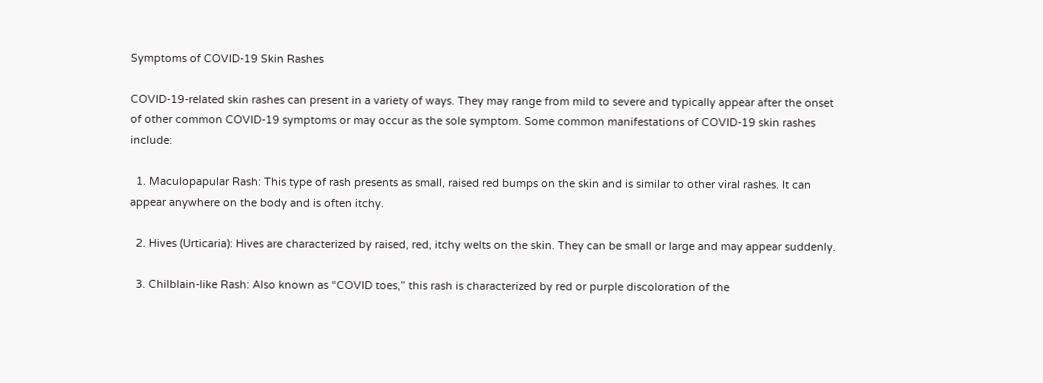Symptoms of COVID-19 Skin Rashes

COVID-19-related skin rashes can present in a variety of ways. They may range from mild to severe and typically appear after the onset of other common COVID-19 symptoms or may occur as the sole symptom. Some common manifestations of COVID-19 skin rashes include:

  1. Maculopapular Rash: This type of rash presents as small, raised red bumps on the skin and is similar to other viral rashes. It can appear anywhere on the body and is often itchy.

  2. Hives (Urticaria): Hives are characterized by raised, red, itchy welts on the skin. They can be small or large and may appear suddenly.

  3. Chilblain-like Rash: Also known as “COVID toes,” this rash is characterized by red or purple discoloration of the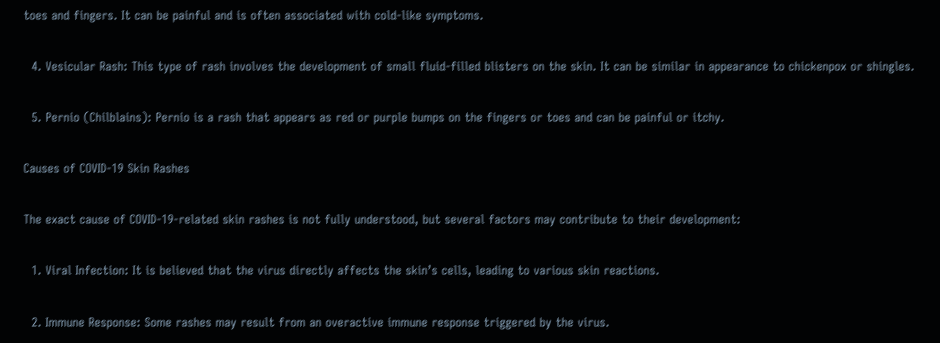toes and fingers. It can be painful and is often associated with cold-like symptoms.

  4. Vesicular Rash: This type of rash involves the development of small fluid-filled blisters on the skin. It can be similar in appearance to chickenpox or shingles.

  5. Pernio (Chilblains): Pernio is a rash that appears as red or purple bumps on the fingers or toes and can be painful or itchy.

Causes of COVID-19 Skin Rashes

The exact cause of COVID-19-related skin rashes is not fully understood, but several factors may contribute to their development:

  1. Viral Infection: It is believed that the virus directly affects the skin’s cells, leading to various skin reactions.

  2. Immune Response: Some rashes may result from an overactive immune response triggered by the virus.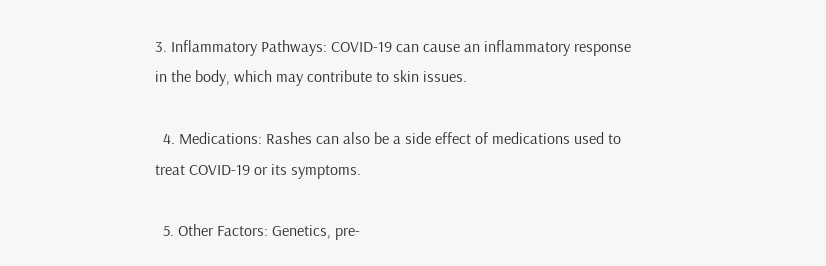3. Inflammatory Pathways: COVID-19 can cause an inflammatory response in the body, which may contribute to skin issues.

  4. Medications: Rashes can also be a side effect of medications used to treat COVID-19 or its symptoms.

  5. Other Factors: Genetics, pre-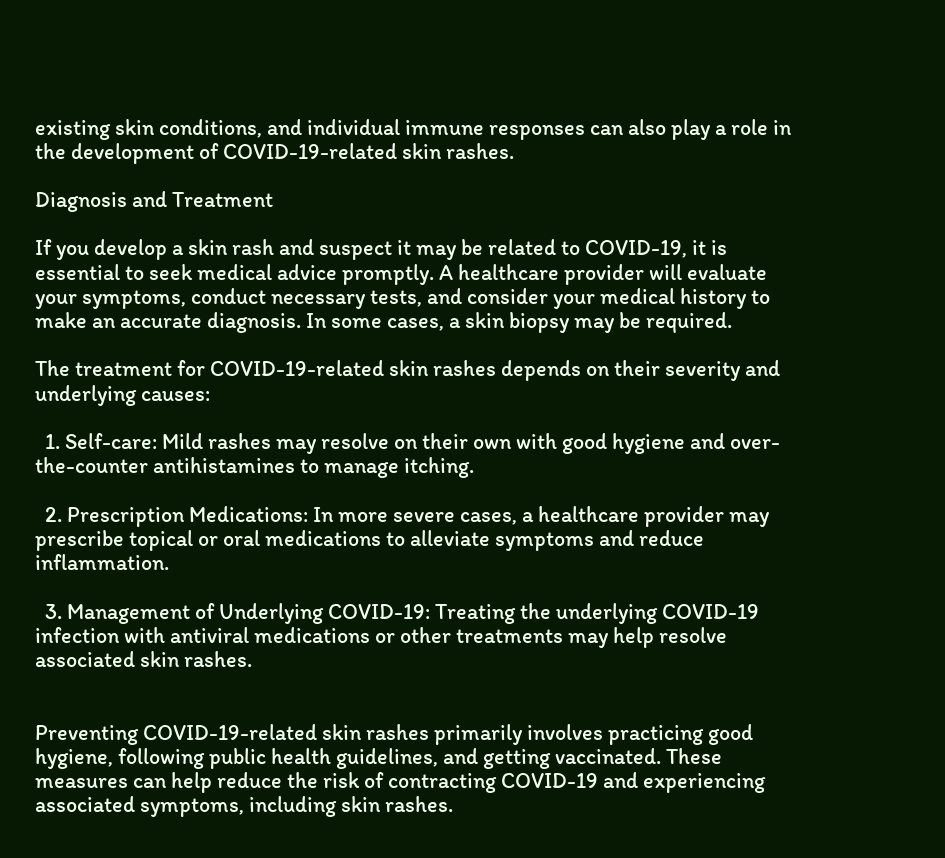existing skin conditions, and individual immune responses can also play a role in the development of COVID-19-related skin rashes.

Diagnosis and Treatment

If you develop a skin rash and suspect it may be related to COVID-19, it is essential to seek medical advice promptly. A healthcare provider will evaluate your symptoms, conduct necessary tests, and consider your medical history to make an accurate diagnosis. In some cases, a skin biopsy may be required.

The treatment for COVID-19-related skin rashes depends on their severity and underlying causes:

  1. Self-care: Mild rashes may resolve on their own with good hygiene and over-the-counter antihistamines to manage itching.

  2. Prescription Medications: In more severe cases, a healthcare provider may prescribe topical or oral medications to alleviate symptoms and reduce inflammation.

  3. Management of Underlying COVID-19: Treating the underlying COVID-19 infection with antiviral medications or other treatments may help resolve associated skin rashes.


Preventing COVID-19-related skin rashes primarily involves practicing good hygiene, following public health guidelines, and getting vaccinated. These measures can help reduce the risk of contracting COVID-19 and experiencing associated symptoms, including skin rashes.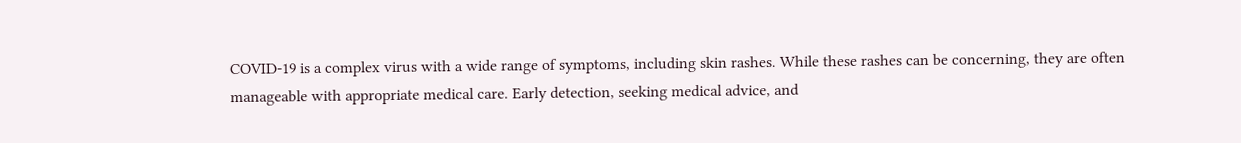COVID-19 is a complex virus with a wide range of symptoms, including skin rashes. While these rashes can be concerning, they are often manageable with appropriate medical care. Early detection, seeking medical advice, and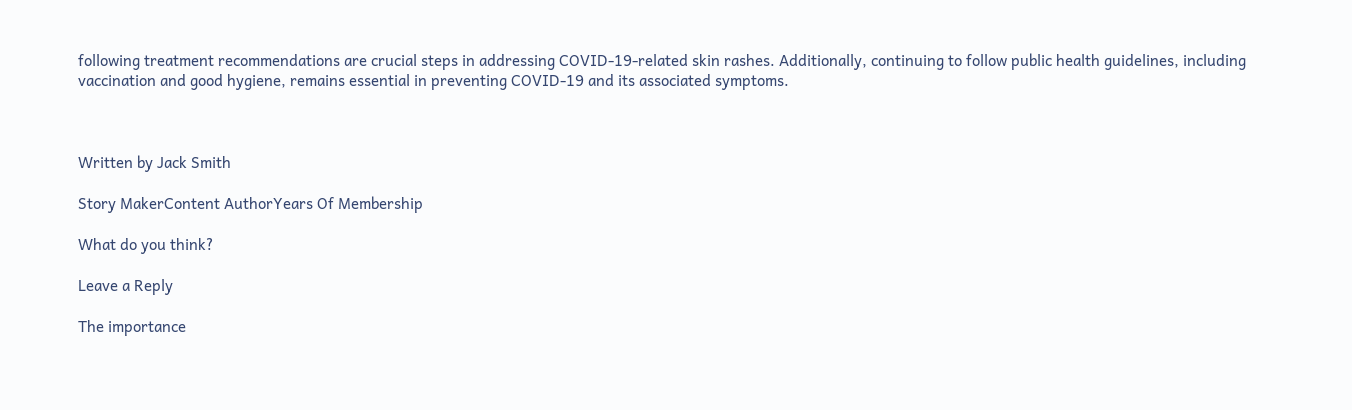following treatment recommendations are crucial steps in addressing COVID-19-related skin rashes. Additionally, continuing to follow public health guidelines, including vaccination and good hygiene, remains essential in preventing COVID-19 and its associated symptoms.



Written by Jack Smith

Story MakerContent AuthorYears Of Membership

What do you think?

Leave a Reply

The importance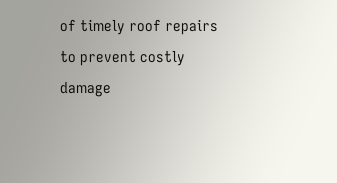of timely roof repairs to prevent costly damage